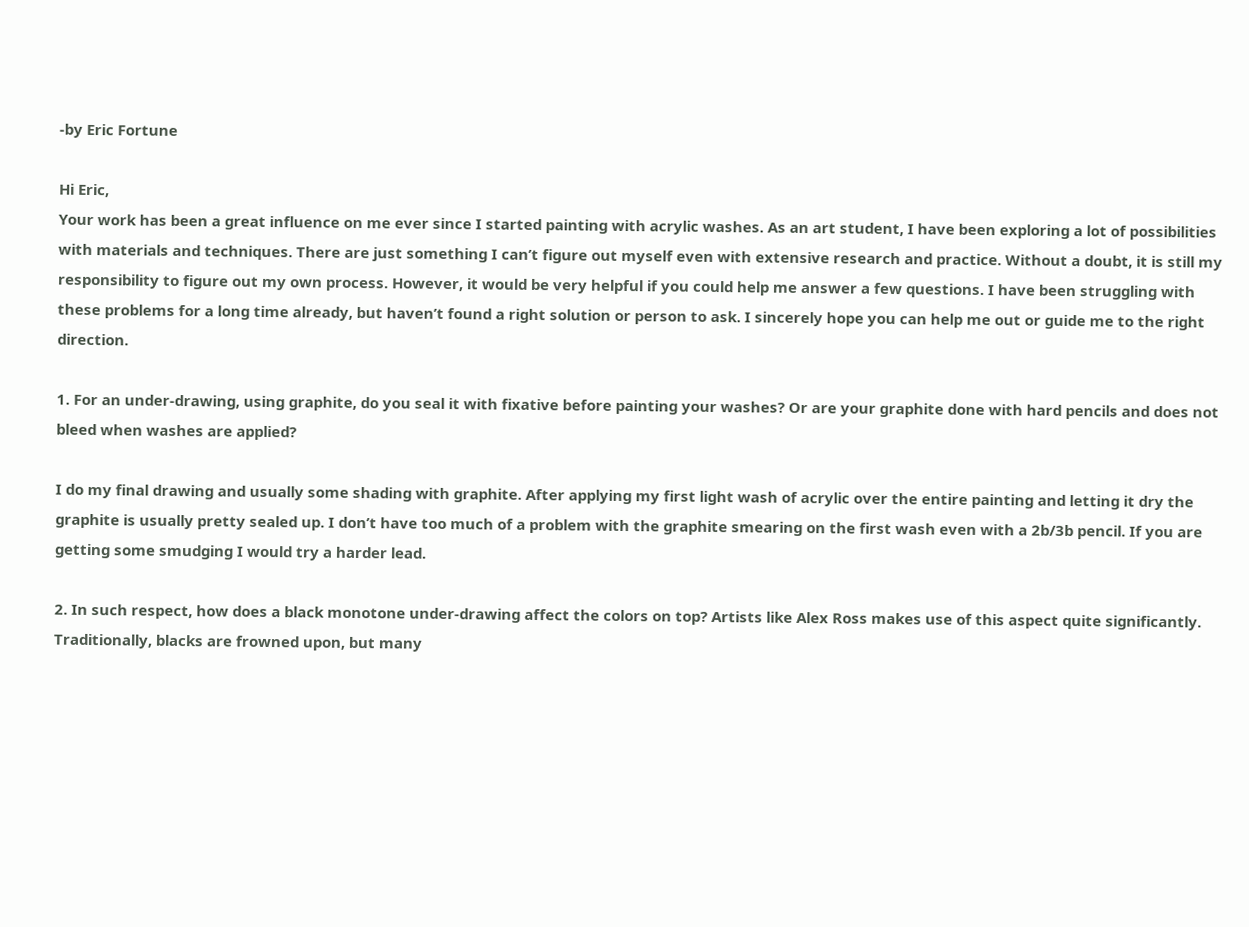-by Eric Fortune

Hi Eric,
Your work has been a great influence on me ever since I started painting with acrylic washes. As an art student, I have been exploring a lot of possibilities with materials and techniques. There are just something I can’t figure out myself even with extensive research and practice. Without a doubt, it is still my responsibility to figure out my own process. However, it would be very helpful if you could help me answer a few questions. I have been struggling with these problems for a long time already, but haven’t found a right solution or person to ask. I sincerely hope you can help me out or guide me to the right direction.

1. For an under-drawing, using graphite, do you seal it with fixative before painting your washes? Or are your graphite done with hard pencils and does not bleed when washes are applied?

I do my final drawing and usually some shading with graphite. After applying my first light wash of acrylic over the entire painting and letting it dry the graphite is usually pretty sealed up. I don’t have too much of a problem with the graphite smearing on the first wash even with a 2b/3b pencil. If you are getting some smudging I would try a harder lead.

2. In such respect, how does a black monotone under-drawing affect the colors on top? Artists like Alex Ross makes use of this aspect quite significantly. Traditionally, blacks are frowned upon, but many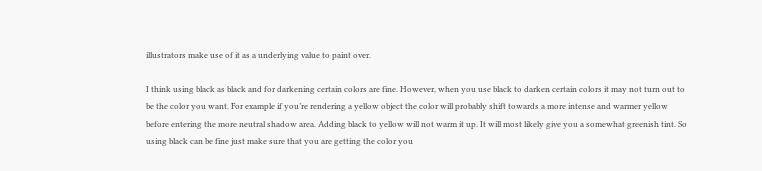illustrators make use of it as a underlying value to paint over.

I think using black as black and for darkening certain colors are fine. However, when you use black to darken certain colors it may not turn out to be the color you want. For example if you’re rendering a yellow object the color will probably shift towards a more intense and warmer yellow before entering the more neutral shadow area. Adding black to yellow will not warm it up. It will most likely give you a somewhat greenish tint. So using black can be fine just make sure that you are getting the color you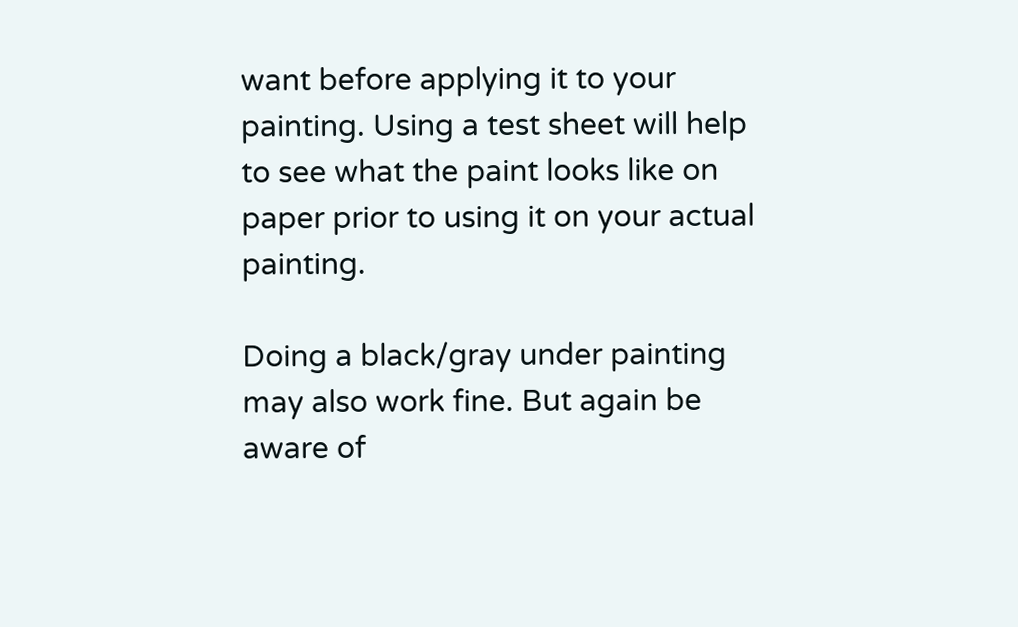want before applying it to your painting. Using a test sheet will help to see what the paint looks like on paper prior to using it on your actual painting.

Doing a black/gray under painting may also work fine. But again be aware of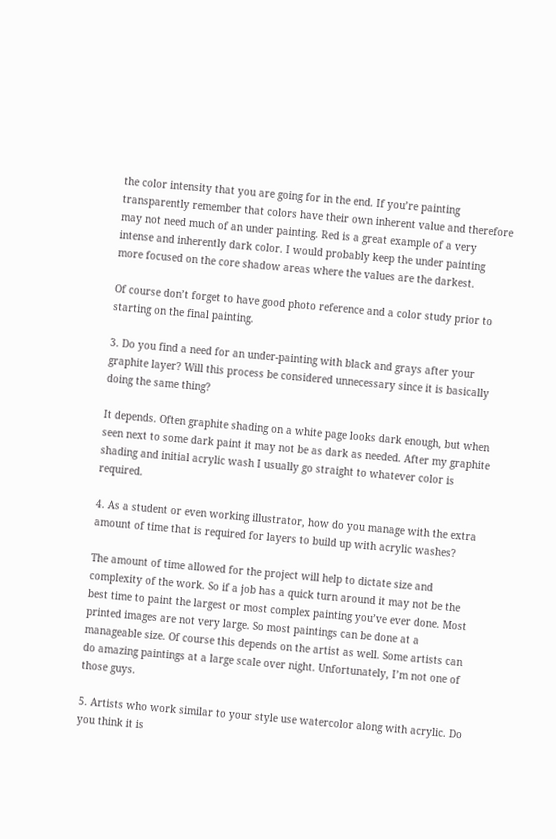the color intensity that you are going for in the end. If you’re painting transparently remember that colors have their own inherent value and therefore may not need much of an under painting. Red is a great example of a very intense and inherently dark color. I would probably keep the under painting more focused on the core shadow areas where the values are the darkest.

Of course don’t forget to have good photo reference and a color study prior to starting on the final painting.

3. Do you find a need for an under-painting with black and grays after your graphite layer? Will this process be considered unnecessary since it is basically doing the same thing?

It depends. Often graphite shading on a white page looks dark enough, but when seen next to some dark paint it may not be as dark as needed. After my graphite shading and initial acrylic wash I usually go straight to whatever color is required.

4. As a student or even working illustrator, how do you manage with the extra amount of time that is required for layers to build up with acrylic washes?

The amount of time allowed for the project will help to dictate size and complexity of the work. So if a job has a quick turn around it may not be the best time to paint the largest or most complex painting you’ve ever done. Most printed images are not very large. So most paintings can be done at a manageable size. Of course this depends on the artist as well. Some artists can do amazing paintings at a large scale over night. Unfortunately, I’m not one of those guys.

5. Artists who work similar to your style use watercolor along with acrylic. Do you think it is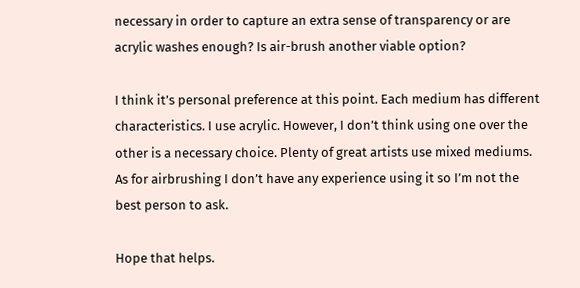necessary in order to capture an extra sense of transparency or are acrylic washes enough? Is air-brush another viable option?

I think it’s personal preference at this point. Each medium has different characteristics. I use acrylic. However, I don’t think using one over the other is a necessary choice. Plenty of great artists use mixed mediums. As for airbrushing I don’t have any experience using it so I’m not the best person to ask.

Hope that helps.